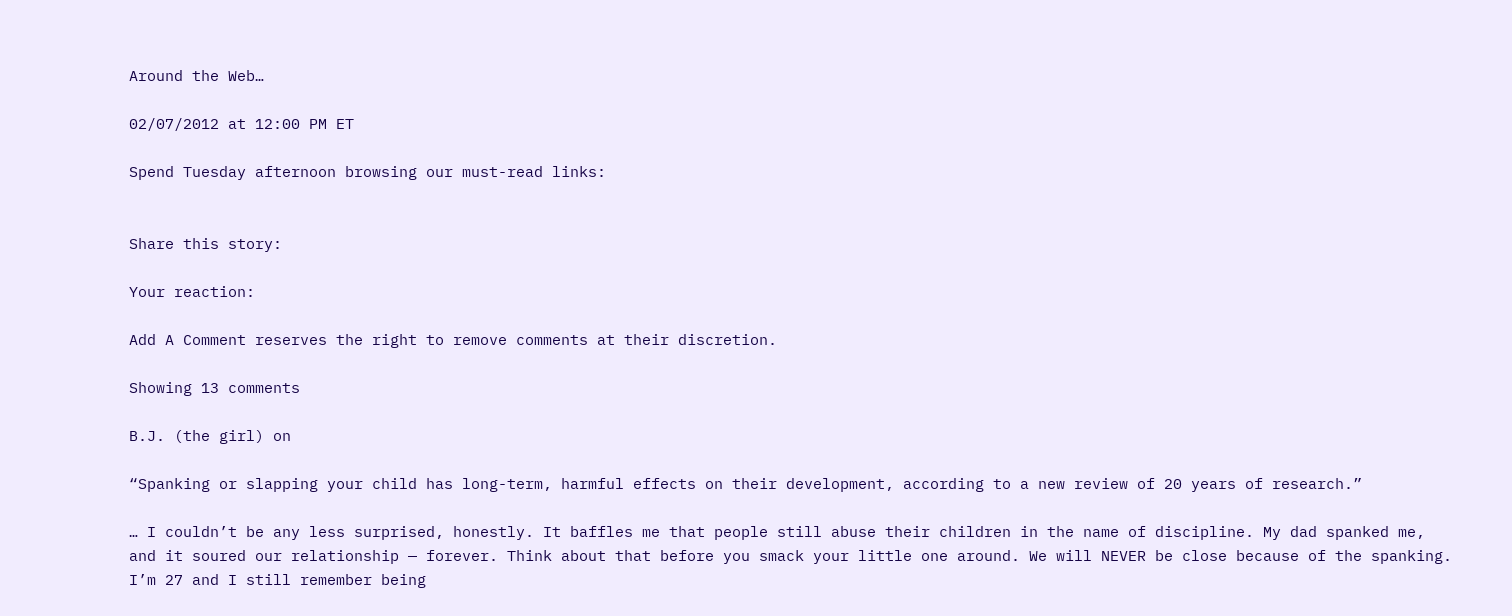Around the Web…

02/07/2012 at 12:00 PM ET

Spend Tuesday afternoon browsing our must-read links:


Share this story:

Your reaction:

Add A Comment reserves the right to remove comments at their discretion.

Showing 13 comments

B.J. (the girl) on

“Spanking or slapping your child has long-term, harmful effects on their development, according to a new review of 20 years of research.”

… I couldn’t be any less surprised, honestly. It baffles me that people still abuse their children in the name of discipline. My dad spanked me, and it soured our relationship — forever. Think about that before you smack your little one around. We will NEVER be close because of the spanking. I’m 27 and I still remember being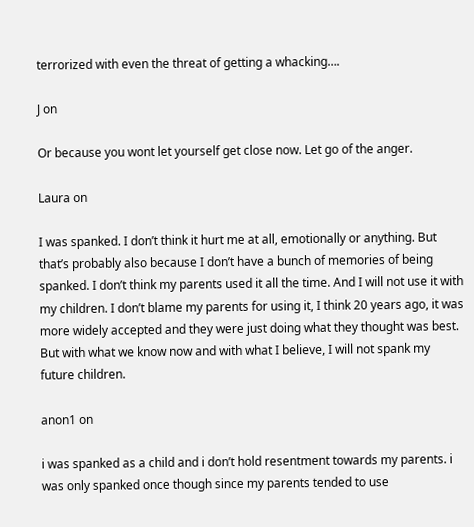terrorized with even the threat of getting a whacking….

J on

Or because you wont let yourself get close now. Let go of the anger.

Laura on

I was spanked. I don’t think it hurt me at all, emotionally or anything. But that’s probably also because I don’t have a bunch of memories of being spanked. I don’t think my parents used it all the time. And I will not use it with my children. I don’t blame my parents for using it, I think 20 years ago, it was more widely accepted and they were just doing what they thought was best. But with what we know now and with what I believe, I will not spank my future children.

anon1 on

i was spanked as a child and i don’t hold resentment towards my parents. i was only spanked once though since my parents tended to use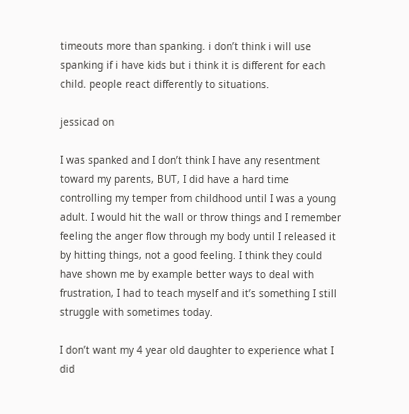timeouts more than spanking. i don’t think i will use spanking if i have kids but i think it is different for each child. people react differently to situations.

jessicad on

I was spanked and I don’t think I have any resentment toward my parents, BUT, I did have a hard time controlling my temper from childhood until I was a young adult. I would hit the wall or throw things and I remember feeling the anger flow through my body until I released it by hitting things, not a good feeling. I think they could have shown me by example better ways to deal with frustration, I had to teach myself and it’s something I still struggle with sometimes today.

I don’t want my 4 year old daughter to experience what I did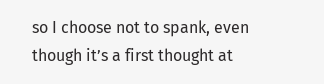so I choose not to spank, even though it’s a first thought at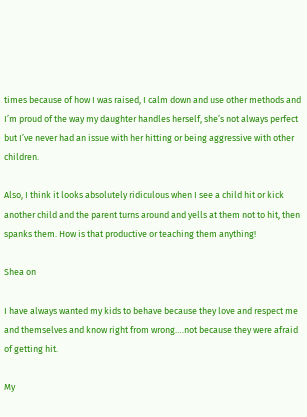times because of how I was raised, I calm down and use other methods and I’m proud of the way my daughter handles herself, she’s not always perfect but I’ve never had an issue with her hitting or being aggressive with other children.

Also, I think it looks absolutely ridiculous when I see a child hit or kick another child and the parent turns around and yells at them not to hit, then spanks them. How is that productive or teaching them anything!

Shea on

I have always wanted my kids to behave because they love and respect me and themselves and know right from wrong….not because they were afraid of getting hit.

My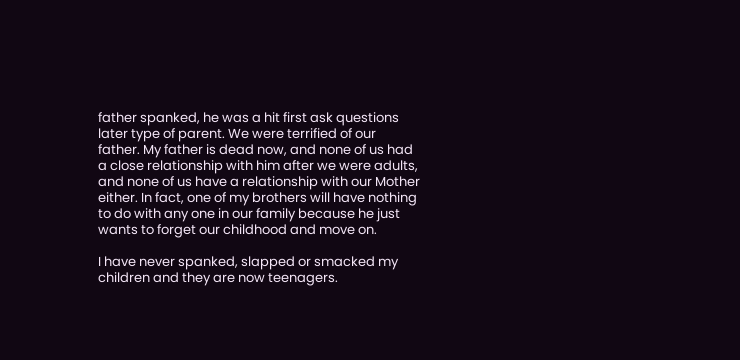father spanked, he was a hit first ask questions later type of parent. We were terrified of our father. My father is dead now, and none of us had a close relationship with him after we were adults, and none of us have a relationship with our Mother either. In fact, one of my brothers will have nothing to do with any one in our family because he just wants to forget our childhood and move on.

I have never spanked, slapped or smacked my children and they are now teenagers.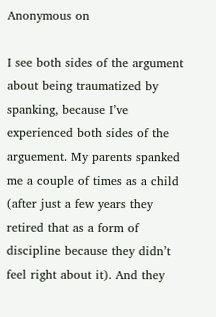Anonymous on

I see both sides of the argument about being traumatized by spanking, because I’ve experienced both sides of the arguement. My parents spanked me a couple of times as a child (after just a few years they retired that as a form of discipline because they didn’t feel right about it). And they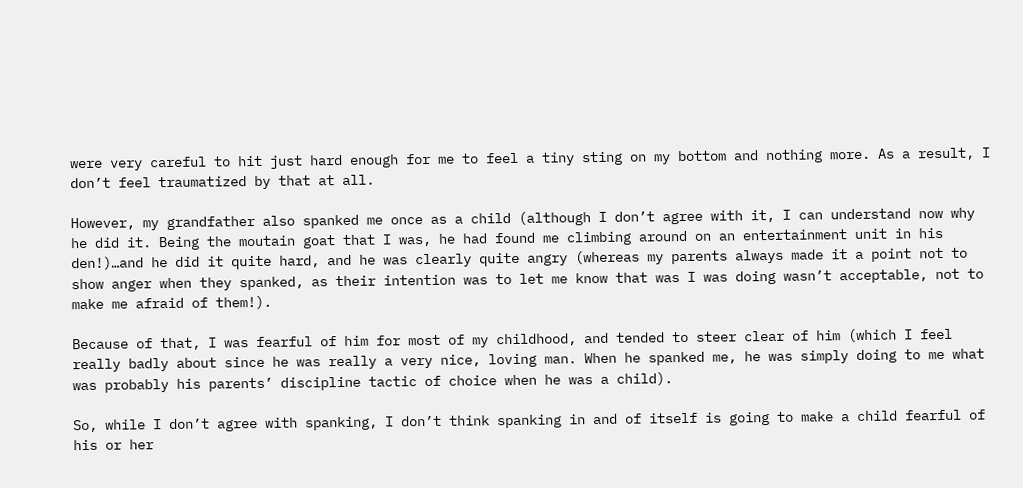were very careful to hit just hard enough for me to feel a tiny sting on my bottom and nothing more. As a result, I don’t feel traumatized by that at all.

However, my grandfather also spanked me once as a child (although I don’t agree with it, I can understand now why he did it. Being the moutain goat that I was, he had found me climbing around on an entertainment unit in his den!)…and he did it quite hard, and he was clearly quite angry (whereas my parents always made it a point not to show anger when they spanked, as their intention was to let me know that was I was doing wasn’t acceptable, not to make me afraid of them!).

Because of that, I was fearful of him for most of my childhood, and tended to steer clear of him (which I feel really badly about since he was really a very nice, loving man. When he spanked me, he was simply doing to me what was probably his parents’ discipline tactic of choice when he was a child).

So, while I don’t agree with spanking, I don’t think spanking in and of itself is going to make a child fearful of his or her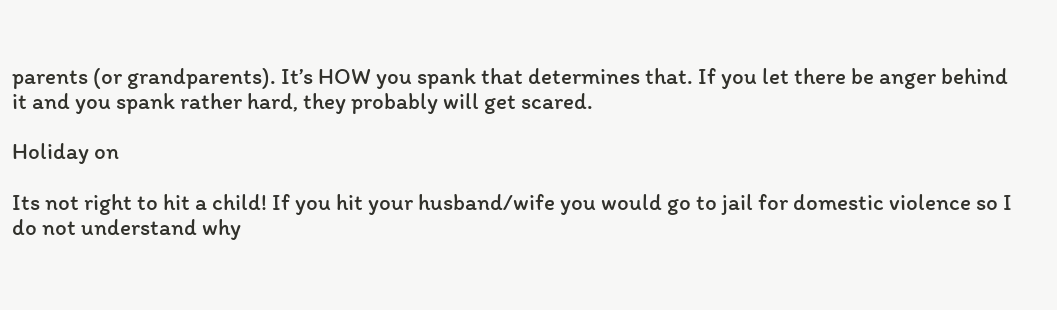parents (or grandparents). It’s HOW you spank that determines that. If you let there be anger behind it and you spank rather hard, they probably will get scared.

Holiday on

Its not right to hit a child! If you hit your husband/wife you would go to jail for domestic violence so I do not understand why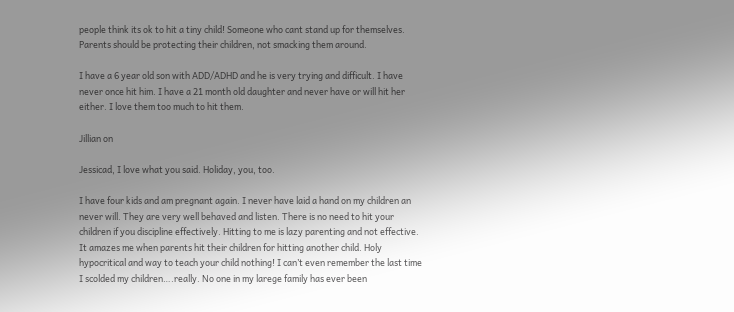people think its ok to hit a tiny child! Someone who cant stand up for themselves. Parents should be protecting their children, not smacking them around.

I have a 6 year old son with ADD/ADHD and he is very trying and difficult. I have never once hit him. I have a 21 month old daughter and never have or will hit her either. I love them too much to hit them.

Jillian on

Jessicad, I love what you said. Holiday, you, too.

I have four kids and am pregnant again. I never have laid a hand on my children an never will. They are very well behaved and listen. There is no need to hit your children if you discipline effectively. Hitting to me is lazy parenting and not effective. It amazes me when parents hit their children for hitting another child. Holy hypocritical and way to teach your child nothing! I can’t even remember the last time I scolded my children….really. No one in my larege family has ever been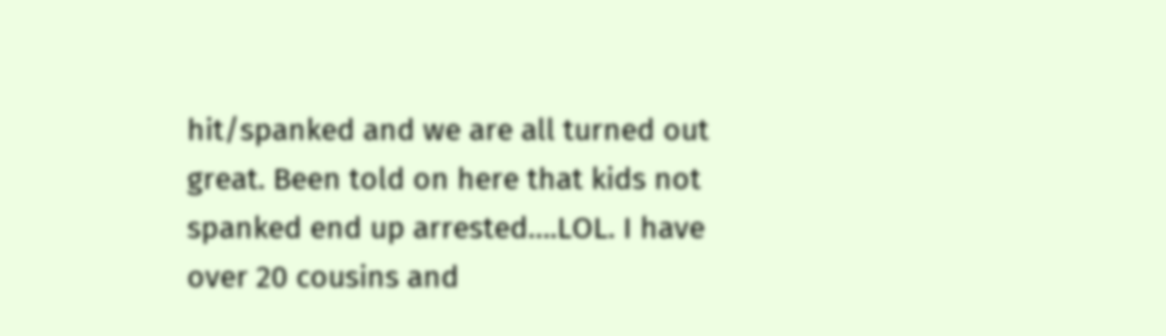hit/spanked and we are all turned out great. Been told on here that kids not spanked end up arrested….LOL. I have over 20 cousins and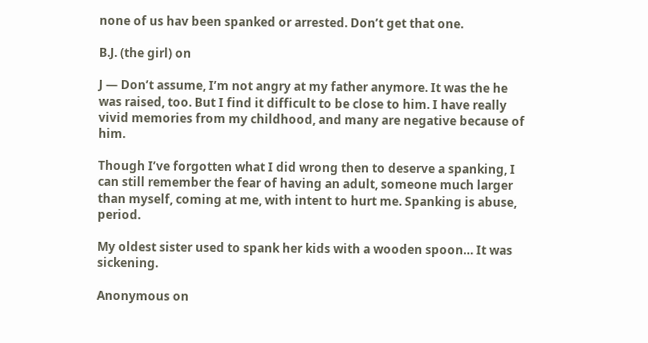none of us hav been spanked or arrested. Don’t get that one.

B.J. (the girl) on

J — Don’t assume, I’m not angry at my father anymore. It was the he was raised, too. But I find it difficult to be close to him. I have really vivid memories from my childhood, and many are negative because of him.

Though I’ve forgotten what I did wrong then to deserve a spanking, I can still remember the fear of having an adult, someone much larger than myself, coming at me, with intent to hurt me. Spanking is abuse, period.

My oldest sister used to spank her kids with a wooden spoon… It was sickening.

Anonymous on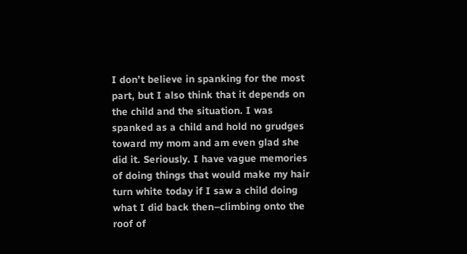I don’t believe in spanking for the most part, but I also think that it depends on the child and the situation. I was spanked as a child and hold no grudges toward my mom and am even glad she did it. Seriously. I have vague memories of doing things that would make my hair turn white today if I saw a child doing what I did back then–climbing onto the roof of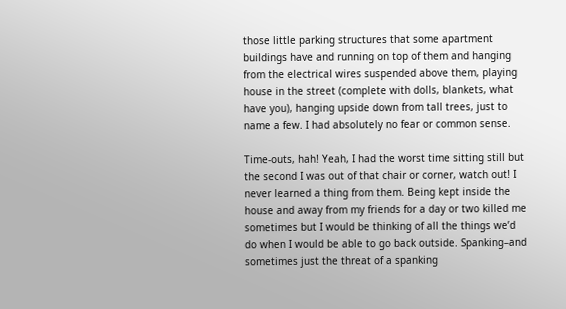those little parking structures that some apartment buildings have and running on top of them and hanging from the electrical wires suspended above them, playing house in the street (complete with dolls, blankets, what have you), hanging upside down from tall trees, just to name a few. I had absolutely no fear or common sense.

Time-outs, hah! Yeah, I had the worst time sitting still but the second I was out of that chair or corner, watch out! I never learned a thing from them. Being kept inside the house and away from my friends for a day or two killed me sometimes but I would be thinking of all the things we’d do when I would be able to go back outside. Spanking–and sometimes just the threat of a spanking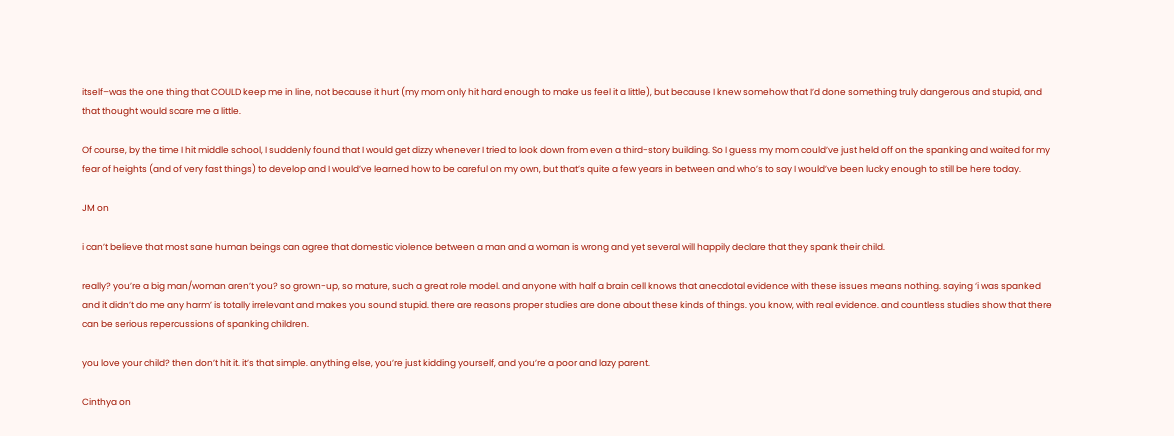itself–was the one thing that COULD keep me in line, not because it hurt (my mom only hit hard enough to make us feel it a little), but because I knew somehow that I’d done something truly dangerous and stupid, and that thought would scare me a little.

Of course, by the time I hit middle school, I suddenly found that I would get dizzy whenever I tried to look down from even a third-story building. So I guess my mom could’ve just held off on the spanking and waited for my fear of heights (and of very fast things) to develop and I would’ve learned how to be careful on my own, but that’s quite a few years in between and who’s to say I would’ve been lucky enough to still be here today.

JM on

i can’t believe that most sane human beings can agree that domestic violence between a man and a woman is wrong and yet several will happily declare that they spank their child.

really? you’re a big man/woman aren’t you? so grown-up, so mature, such a great role model. and anyone with half a brain cell knows that anecdotal evidence with these issues means nothing. saying ‘i was spanked and it didn’t do me any harm’ is totally irrelevant and makes you sound stupid. there are reasons proper studies are done about these kinds of things. you know, with real evidence. and countless studies show that there can be serious repercussions of spanking children.

you love your child? then don’t hit it. it’s that simple. anything else, you’re just kidding yourself, and you’re a poor and lazy parent.

Cinthya on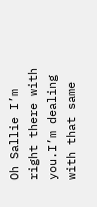Oh Sallie I’m right there with you.I’m dealing with that same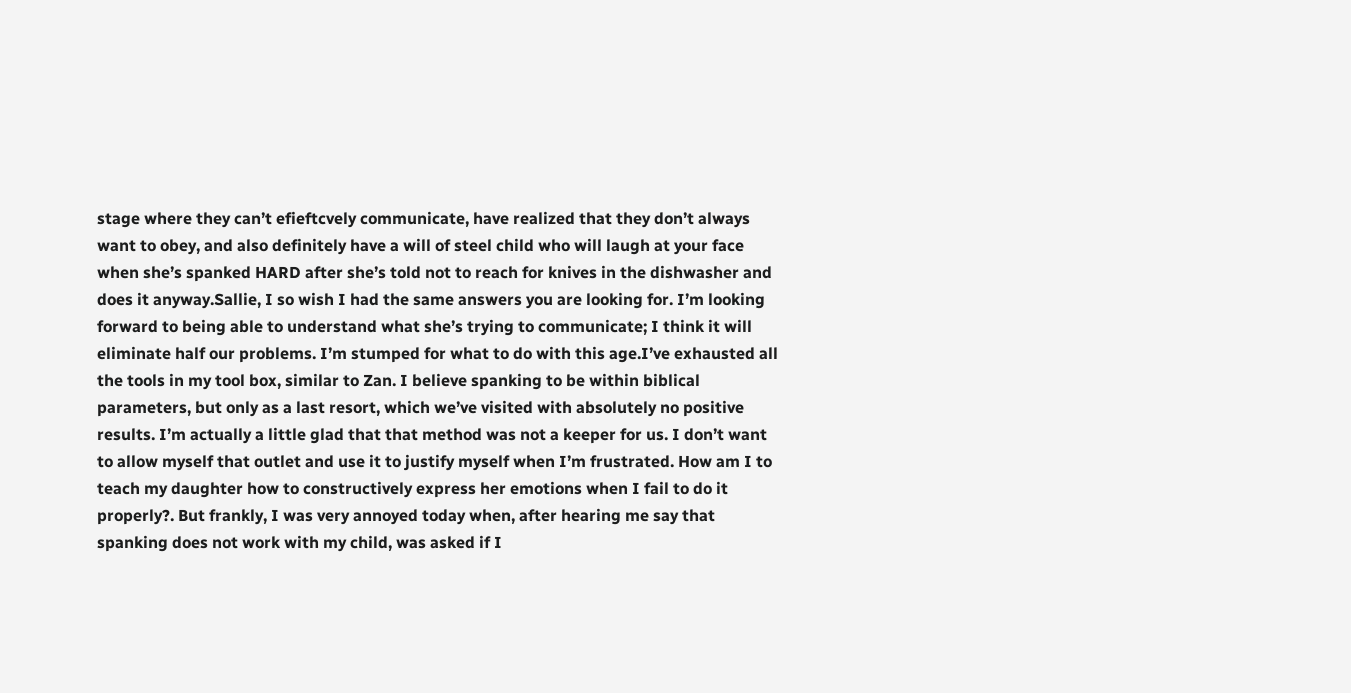stage where they can’t efieftcvely communicate, have realized that they don’t always want to obey, and also definitely have a will of steel child who will laugh at your face when she’s spanked HARD after she’s told not to reach for knives in the dishwasher and does it anyway.Sallie, I so wish I had the same answers you are looking for. I’m looking forward to being able to understand what she’s trying to communicate; I think it will eliminate half our problems. I’m stumped for what to do with this age.I’ve exhausted all the tools in my tool box, similar to Zan. I believe spanking to be within biblical parameters, but only as a last resort, which we’ve visited with absolutely no positive results. I’m actually a little glad that that method was not a keeper for us. I don’t want to allow myself that outlet and use it to justify myself when I’m frustrated. How am I to teach my daughter how to constructively express her emotions when I fail to do it properly?. But frankly, I was very annoyed today when, after hearing me say that spanking does not work with my child, was asked if I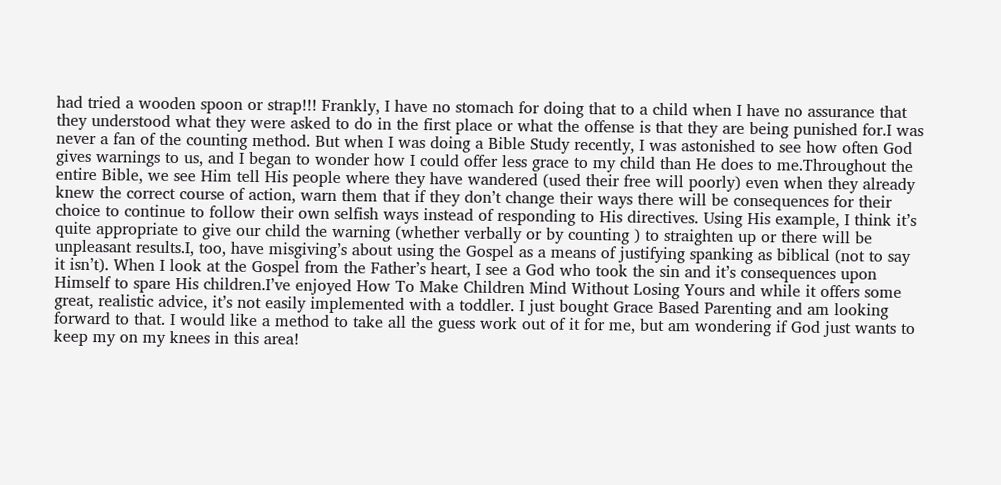had tried a wooden spoon or strap!!! Frankly, I have no stomach for doing that to a child when I have no assurance that they understood what they were asked to do in the first place or what the offense is that they are being punished for.I was never a fan of the counting method. But when I was doing a Bible Study recently, I was astonished to see how often God gives warnings to us, and I began to wonder how I could offer less grace to my child than He does to me.Throughout the entire Bible, we see Him tell His people where they have wandered (used their free will poorly) even when they already knew the correct course of action, warn them that if they don’t change their ways there will be consequences for their choice to continue to follow their own selfish ways instead of responding to His directives. Using His example, I think it’s quite appropriate to give our child the warning (whether verbally or by counting ) to straighten up or there will be unpleasant results.I, too, have misgiving’s about using the Gospel as a means of justifying spanking as biblical (not to say it isn’t). When I look at the Gospel from the Father’s heart, I see a God who took the sin and it’s consequences upon Himself to spare His children.I’ve enjoyed How To Make Children Mind Without Losing Yours and while it offers some great, realistic advice, it’s not easily implemented with a toddler. I just bought Grace Based Parenting and am looking forward to that. I would like a method to take all the guess work out of it for me, but am wondering if God just wants to keep my on my knees in this area!